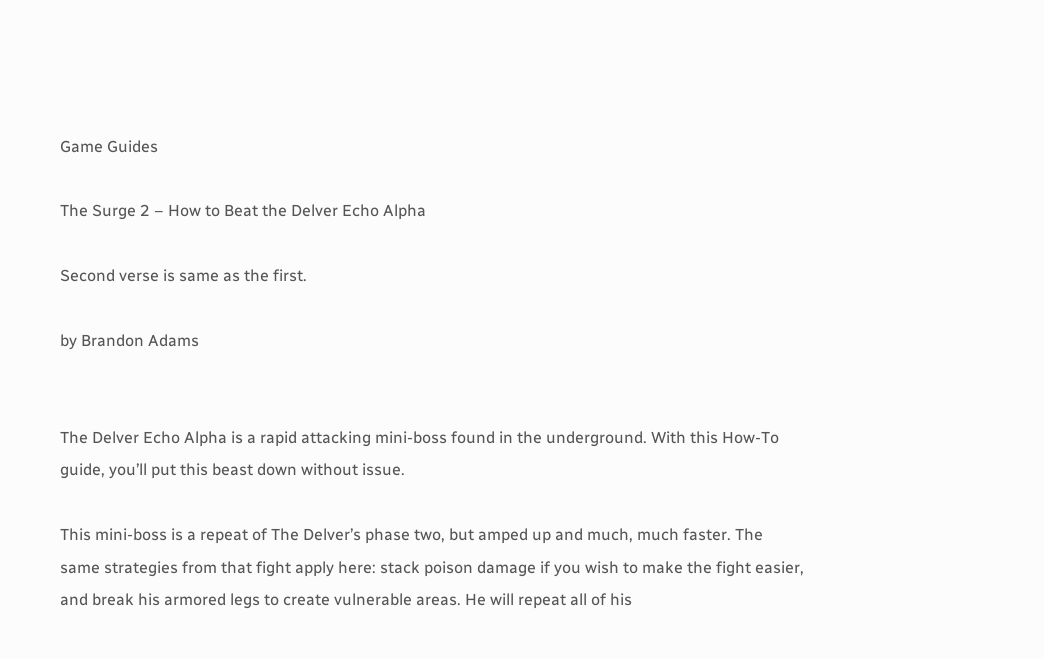Game Guides

The Surge 2 – How to Beat the Delver Echo Alpha

Second verse is same as the first.

by Brandon Adams


The Delver Echo Alpha is a rapid attacking mini-boss found in the underground. With this How-To guide, you’ll put this beast down without issue.

This mini-boss is a repeat of The Delver’s phase two, but amped up and much, much faster. The same strategies from that fight apply here: stack poison damage if you wish to make the fight easier, and break his armored legs to create vulnerable areas. He will repeat all of his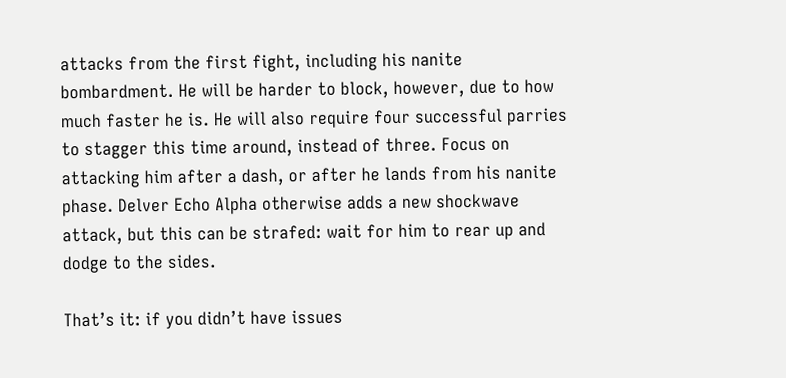attacks from the first fight, including his nanite bombardment. He will be harder to block, however, due to how much faster he is. He will also require four successful parries to stagger this time around, instead of three. Focus on attacking him after a dash, or after he lands from his nanite phase. Delver Echo Alpha otherwise adds a new shockwave attack, but this can be strafed: wait for him to rear up and dodge to the sides.

That’s it: if you didn’t have issues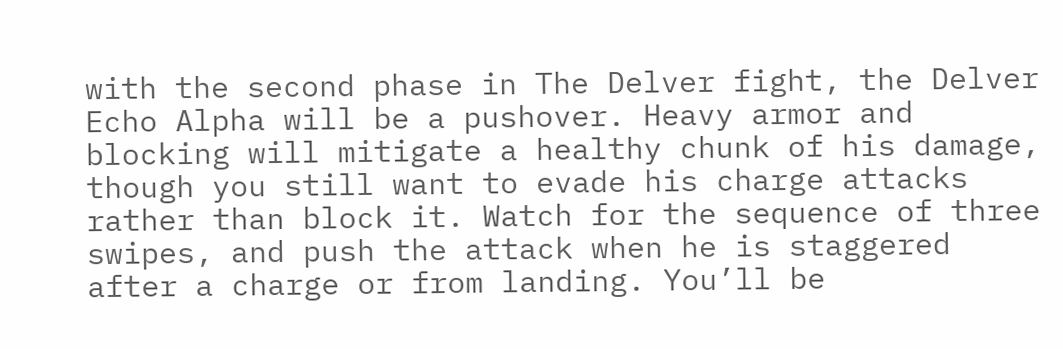with the second phase in The Delver fight, the Delver Echo Alpha will be a pushover. Heavy armor and blocking will mitigate a healthy chunk of his damage, though you still want to evade his charge attacks rather than block it. Watch for the sequence of three swipes, and push the attack when he is staggered after a charge or from landing. You’ll be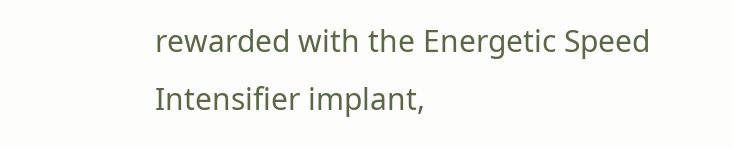rewarded with the Energetic Speed Intensifier implant,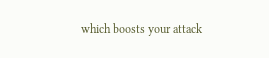which boosts your attack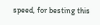speed, for besting this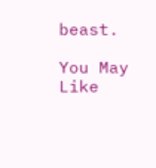beast.

You May Like